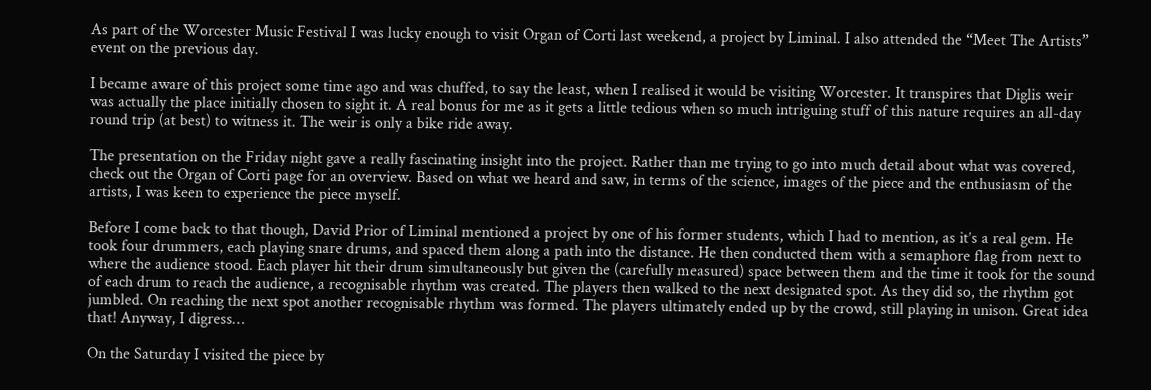As part of the Worcester Music Festival I was lucky enough to visit Organ of Corti last weekend, a project by Liminal. I also attended the “Meet The Artists” event on the previous day.

I became aware of this project some time ago and was chuffed, to say the least, when I realised it would be visiting Worcester. It transpires that Diglis weir was actually the place initially chosen to sight it. A real bonus for me as it gets a little tedious when so much intriguing stuff of this nature requires an all-day round trip (at best) to witness it. The weir is only a bike ride away.

The presentation on the Friday night gave a really fascinating insight into the project. Rather than me trying to go into much detail about what was covered, check out the Organ of Corti page for an overview. Based on what we heard and saw, in terms of the science, images of the piece and the enthusiasm of the artists, I was keen to experience the piece myself.

Before I come back to that though, David Prior of Liminal mentioned a project by one of his former students, which I had to mention, as it’s a real gem. He took four drummers, each playing snare drums, and spaced them along a path into the distance. He then conducted them with a semaphore flag from next to where the audience stood. Each player hit their drum simultaneously but given the (carefully measured) space between them and the time it took for the sound of each drum to reach the audience, a recognisable rhythm was created. The players then walked to the next designated spot. As they did so, the rhythm got jumbled. On reaching the next spot another recognisable rhythm was formed. The players ultimately ended up by the crowd, still playing in unison. Great idea that! Anyway, I digress…

On the Saturday I visited the piece by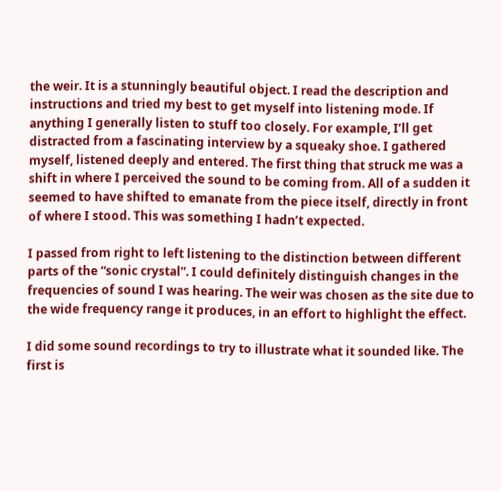the weir. It is a stunningly beautiful object. I read the description and instructions and tried my best to get myself into listening mode. If anything I generally listen to stuff too closely. For example, I’ll get distracted from a fascinating interview by a squeaky shoe. I gathered myself, listened deeply and entered. The first thing that struck me was a shift in where I perceived the sound to be coming from. All of a sudden it seemed to have shifted to emanate from the piece itself, directly in front of where I stood. This was something I hadn’t expected.

I passed from right to left listening to the distinction between different parts of the “sonic crystal”. I could definitely distinguish changes in the frequencies of sound I was hearing. The weir was chosen as the site due to the wide frequency range it produces, in an effort to highlight the effect.

I did some sound recordings to try to illustrate what it sounded like. The first is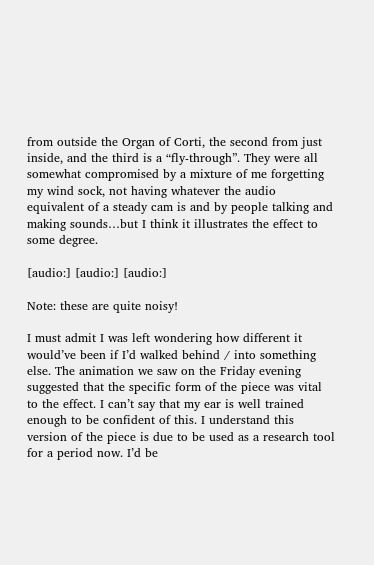from outside the Organ of Corti, the second from just inside, and the third is a “fly-through”. They were all somewhat compromised by a mixture of me forgetting my wind sock, not having whatever the audio equivalent of a steady cam is and by people talking and making sounds…but I think it illustrates the effect to some degree.

[audio:] [audio:] [audio:]

Note: these are quite noisy!

I must admit I was left wondering how different it would’ve been if I’d walked behind / into something else. The animation we saw on the Friday evening suggested that the specific form of the piece was vital to the effect. I can’t say that my ear is well trained enough to be confident of this. I understand this version of the piece is due to be used as a research tool for a period now. I’d be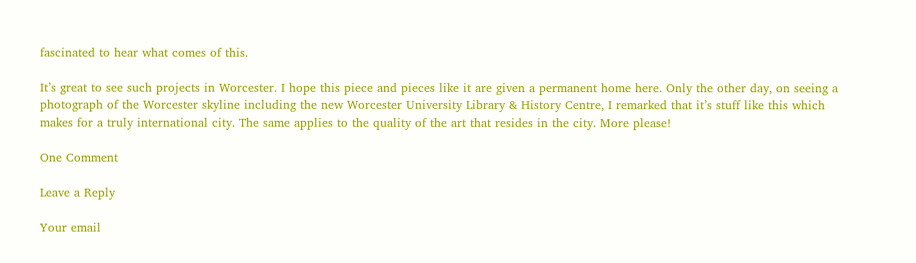fascinated to hear what comes of this.

It’s great to see such projects in Worcester. I hope this piece and pieces like it are given a permanent home here. Only the other day, on seeing a photograph of the Worcester skyline including the new Worcester University Library & History Centre, I remarked that it’s stuff like this which makes for a truly international city. The same applies to the quality of the art that resides in the city. More please!

One Comment

Leave a Reply

Your email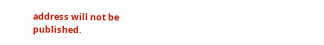address will not be published.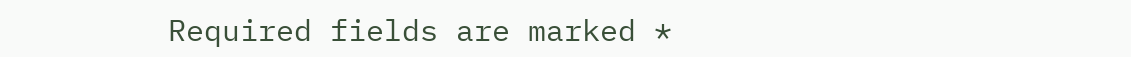Required fields are marked *